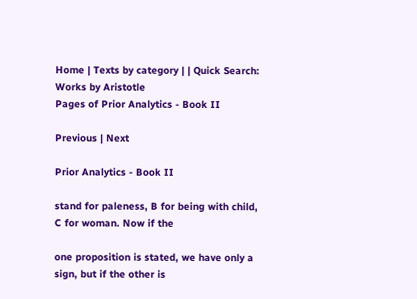Home | Texts by category | | Quick Search:
Works by Aristotle
Pages of Prior Analytics - Book II

Previous | Next

Prior Analytics - Book II

stand for paleness, B for being with child, C for woman. Now if the

one proposition is stated, we have only a sign, but if the other is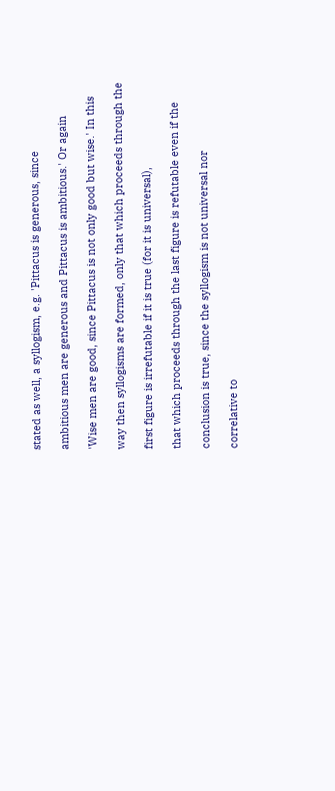stated as well, a syllogism, e.g. 'Pittacus is generous, since

ambitious men are generous and Pittacus is ambitious.' Or again

'Wise men are good, since Pittacus is not only good but wise.' In this

way then syllogisms are formed, only that which proceeds through the

first figure is irrefutable if it is true (for it is universal),

that which proceeds through the last figure is refutable even if the

conclusion is true, since the syllogism is not universal nor

correlative to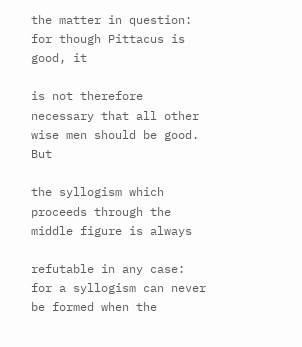the matter in question: for though Pittacus is good, it

is not therefore necessary that all other wise men should be good. But

the syllogism which proceeds through the middle figure is always

refutable in any case: for a syllogism can never be formed when the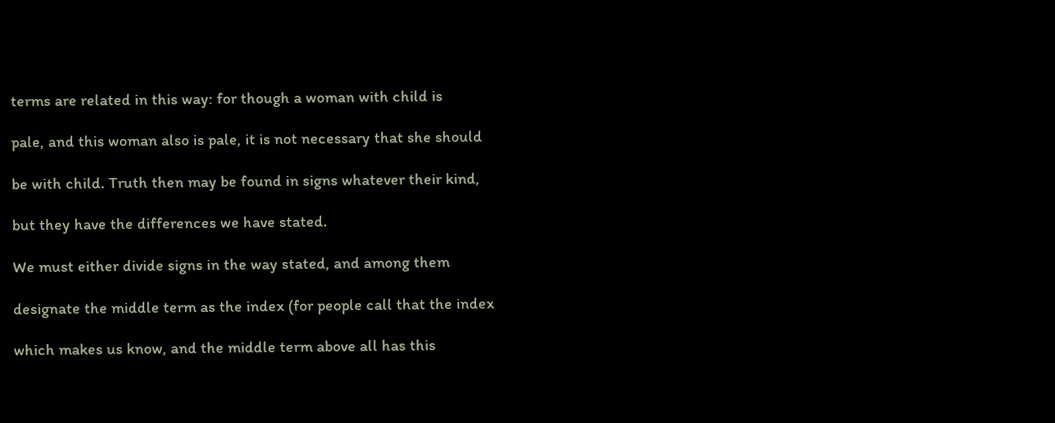terms are related in this way: for though a woman with child is

pale, and this woman also is pale, it is not necessary that she should

be with child. Truth then may be found in signs whatever their kind,

but they have the differences we have stated.

We must either divide signs in the way stated, and among them

designate the middle term as the index (for people call that the index

which makes us know, and the middle term above all has this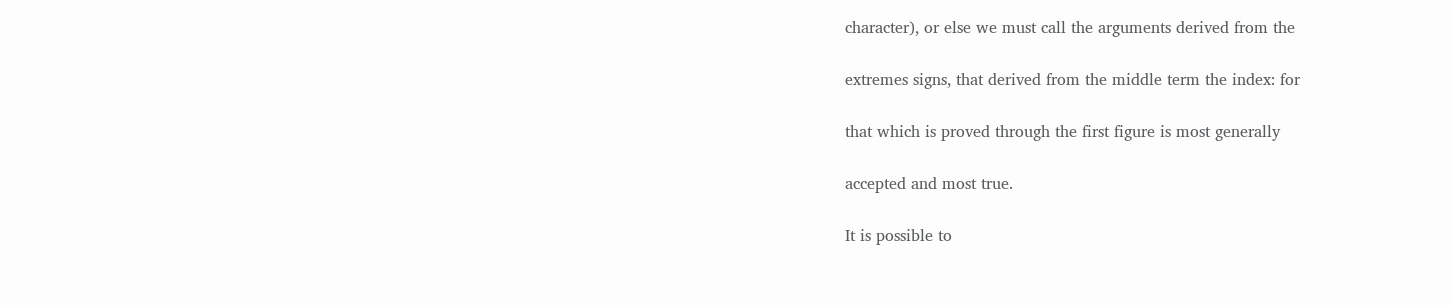character), or else we must call the arguments derived from the

extremes signs, that derived from the middle term the index: for

that which is proved through the first figure is most generally

accepted and most true.

It is possible to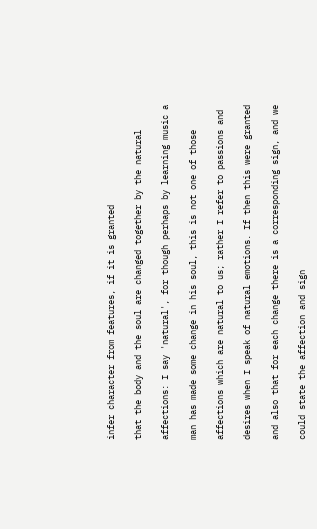infer character from features, if it is granted

that the body and the soul are changed together by the natural

affections: I say 'natural', for though perhaps by learning music a

man has made some change in his soul, this is not one of those

affections which are natural to us; rather I refer to passions and

desires when I speak of natural emotions. If then this were granted

and also that for each change there is a corresponding sign, and we

could state the affection and sign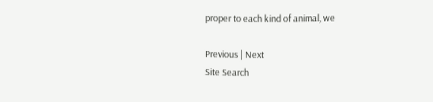proper to each kind of animal, we

Previous | Next
Site Search